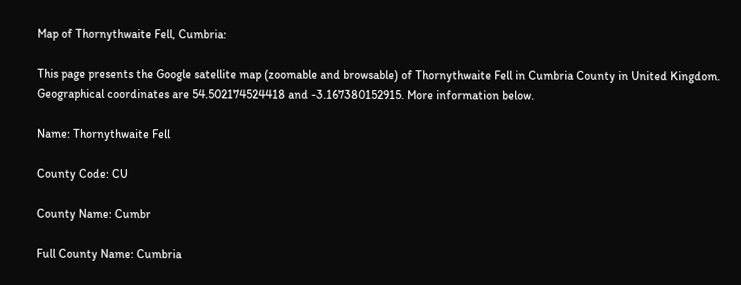Map of Thornythwaite Fell, Cumbria:

This page presents the Google satellite map (zoomable and browsable) of Thornythwaite Fell in Cumbria County in United Kingdom.
Geographical coordinates are 54.502174524418 and -3.167380152915. More information below.

Name: Thornythwaite Fell

County Code: CU

County Name: Cumbr

Full County Name: Cumbria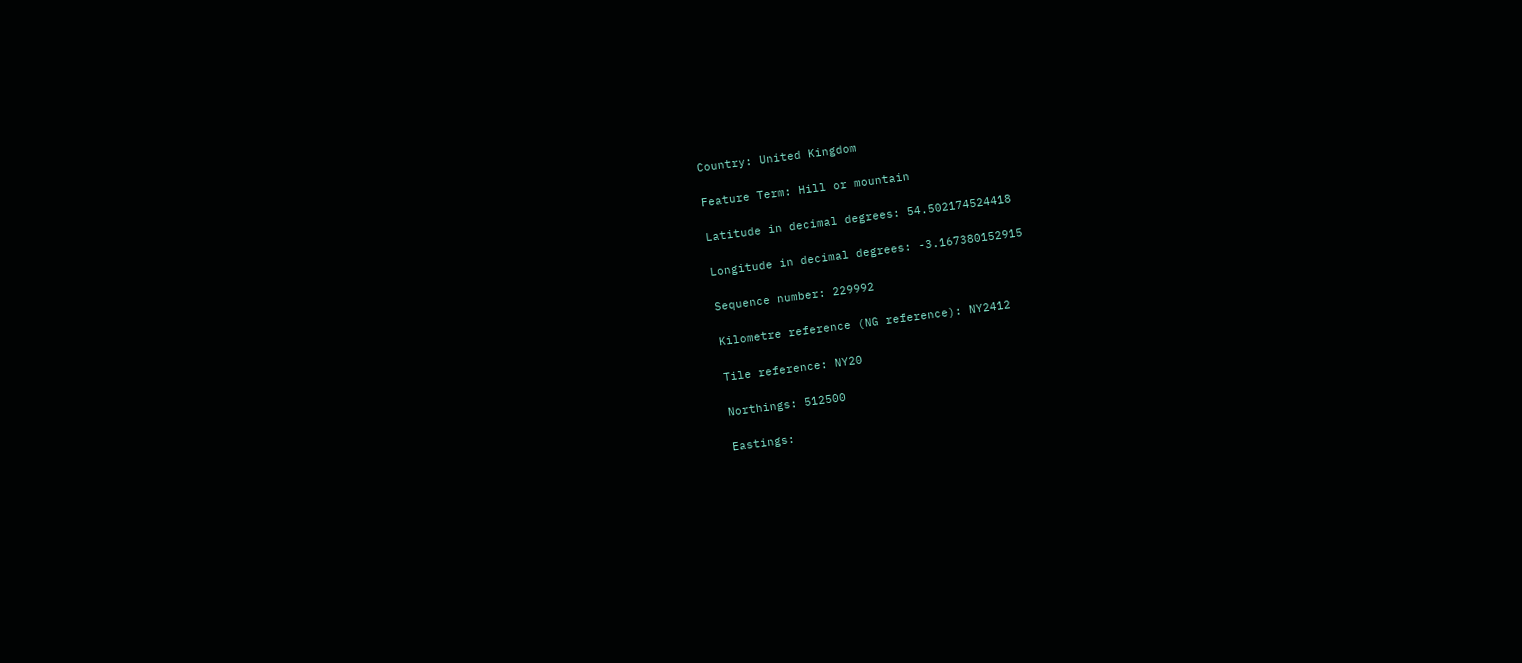Country: United Kingdom

Feature Term: Hill or mountain

Latitude in decimal degrees: 54.502174524418

Longitude in decimal degrees: -3.167380152915

Sequence number: 229992

Kilometre reference (NG reference): NY2412

Tile reference: NY20

Northings: 512500

Eastings: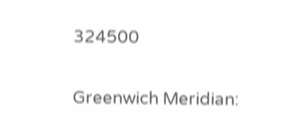324500

Greenwich Meridian: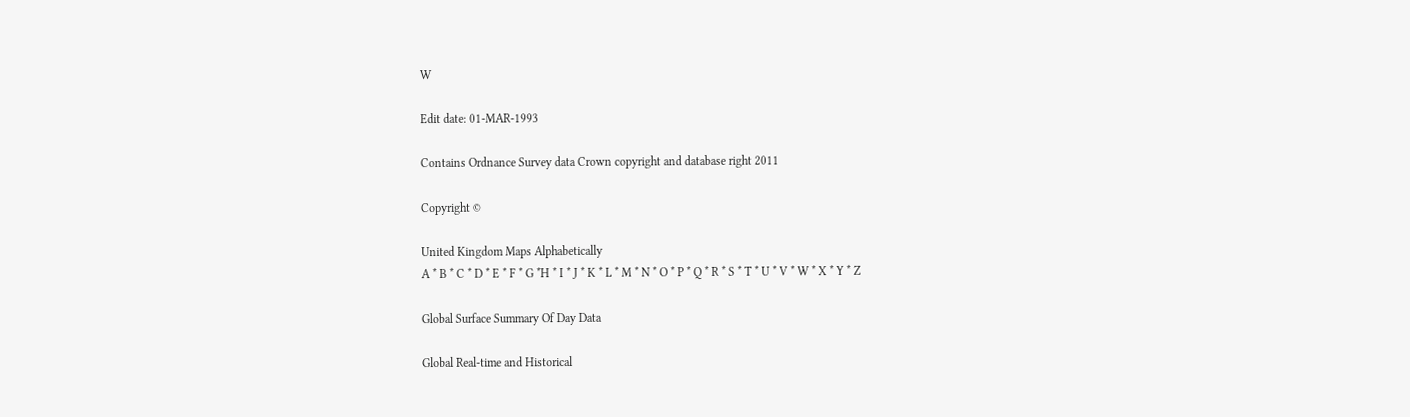W

Edit date: 01-MAR-1993

Contains Ordnance Survey data Crown copyright and database right 2011

Copyright ©

United Kingdom Maps Alphabetically
A * B * C * D * E * F * G *H * I * J * K * L * M * N * O * P * Q * R * S * T * U * V * W * X * Y * Z

Global Surface Summary Of Day Data

Global Real-time and Historical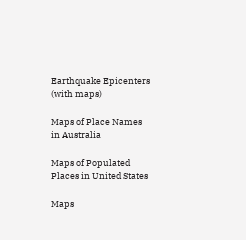Earthquake Epicenters (with maps)

Maps of Place Names in Australia

Maps of Populated Places in United States

Maps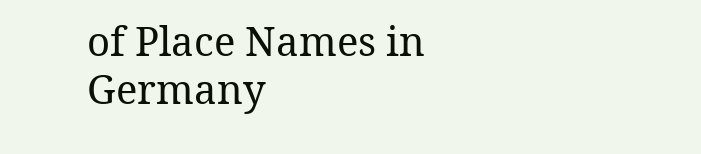of Place Names in Germany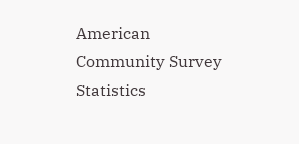American Community Survey Statistics